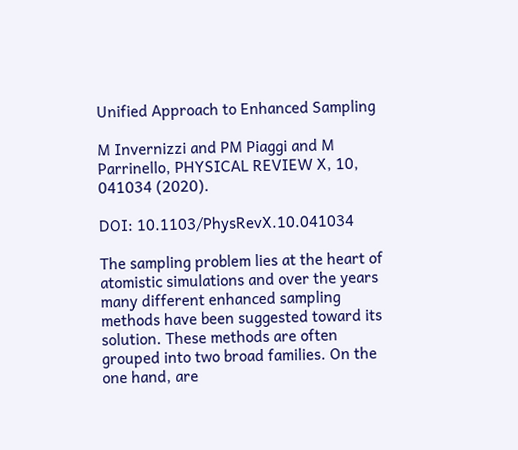Unified Approach to Enhanced Sampling

M Invernizzi and PM Piaggi and M Parrinello, PHYSICAL REVIEW X, 10, 041034 (2020).

DOI: 10.1103/PhysRevX.10.041034

The sampling problem lies at the heart of atomistic simulations and over the years many different enhanced sampling methods have been suggested toward its solution. These methods are often grouped into two broad families. On the one hand, are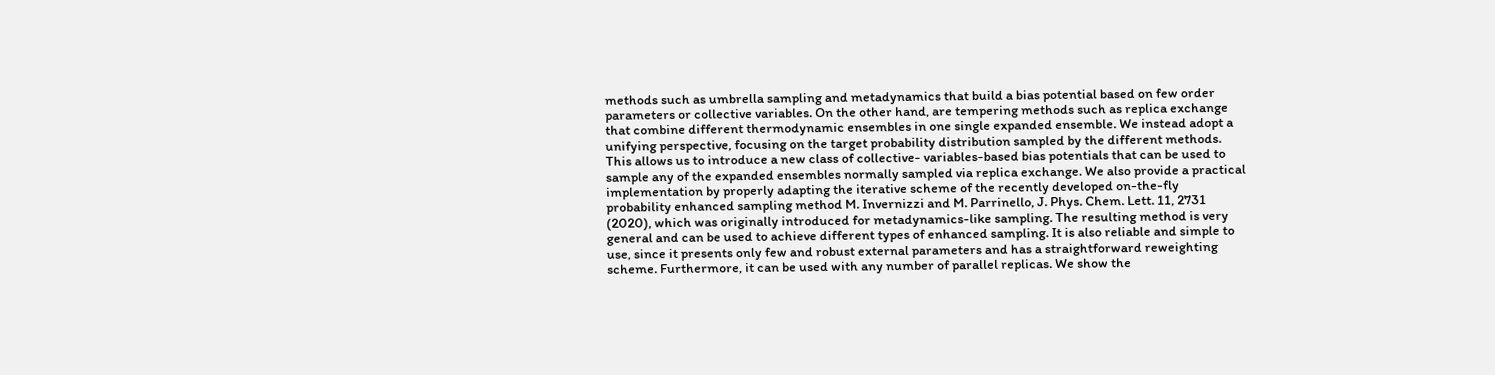methods such as umbrella sampling and metadynamics that build a bias potential based on few order parameters or collective variables. On the other hand, are tempering methods such as replica exchange that combine different thermodynamic ensembles in one single expanded ensemble. We instead adopt a unifying perspective, focusing on the target probability distribution sampled by the different methods. This allows us to introduce a new class of collective- variables-based bias potentials that can be used to sample any of the expanded ensembles normally sampled via replica exchange. We also provide a practical implementation by properly adapting the iterative scheme of the recently developed on-the-fly probability enhanced sampling method M. Invernizzi and M. Parrinello, J. Phys. Chem. Lett. 11, 2731 (2020), which was originally introduced for metadynamics-like sampling. The resulting method is very general and can be used to achieve different types of enhanced sampling. It is also reliable and simple to use, since it presents only few and robust external parameters and has a straightforward reweighting scheme. Furthermore, it can be used with any number of parallel replicas. We show the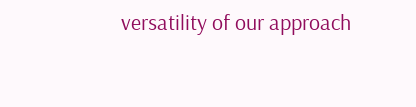versatility of our approach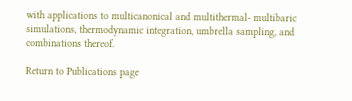with applications to multicanonical and multithermal- multibaric simulations, thermodynamic integration, umbrella sampling, and combinations thereof.

Return to Publications page